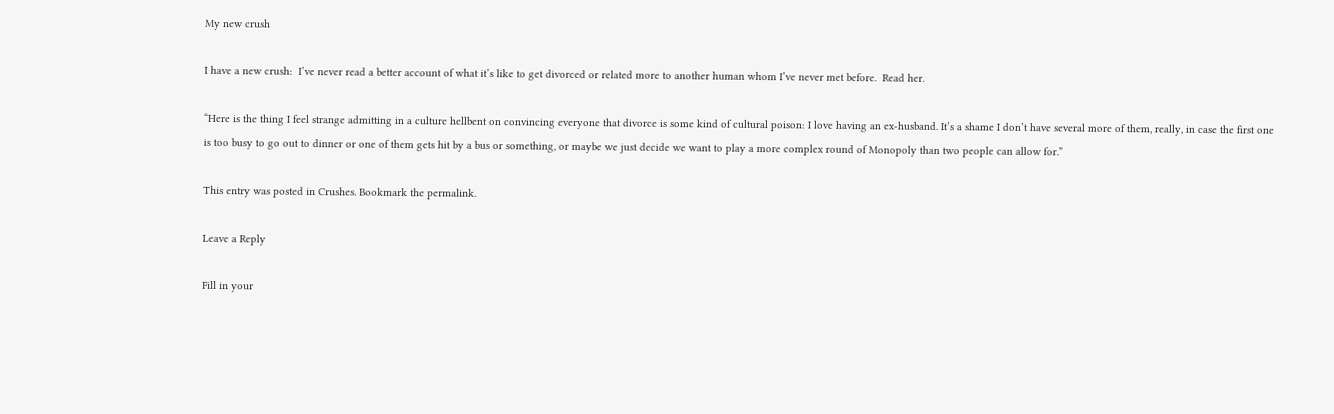My new crush

I have a new crush:  I’ve never read a better account of what it’s like to get divorced or related more to another human whom I’ve never met before.  Read her.

“Here is the thing I feel strange admitting in a culture hellbent on convincing everyone that divorce is some kind of cultural poison: I love having an ex-husband. It’s a shame I don’t have several more of them, really, in case the first one is too busy to go out to dinner or one of them gets hit by a bus or something, or maybe we just decide we want to play a more complex round of Monopoly than two people can allow for.”

This entry was posted in Crushes. Bookmark the permalink.

Leave a Reply

Fill in your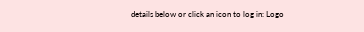details below or click an icon to log in: Logo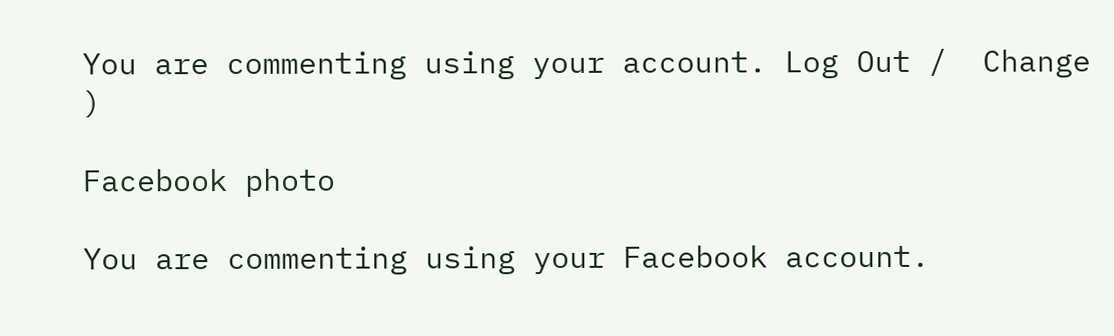You are commenting using your account. Log Out /  Change )

Facebook photo

You are commenting using your Facebook account.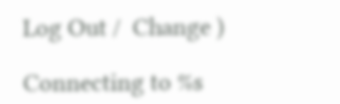Log Out /  Change )

Connecting to %s